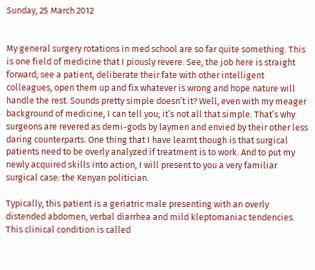Sunday, 25 March 2012


My general surgery rotations in med school are so far quite something. This is one field of medicine that I piously revere. See, the job here is straight forward; see a patient, deliberate their fate with other intelligent colleagues, open them up and fix whatever is wrong and hope nature will handle the rest. Sounds pretty simple doesn’t it? Well, even with my meager background of medicine, I can tell you; it’s not all that simple. That’s why surgeons are revered as demi-gods by laymen and envied by their other less daring counterparts. One thing that I have learnt though is that surgical patients need to be overly analyzed if treatment is to work. And to put my newly acquired skills into action, I will present to you a very familiar surgical case: the Kenyan politician.

Typically, this patient is a geriatric male presenting with an overly distended abdomen, verbal diarrhea and mild kleptomaniac tendencies. This clinical condition is called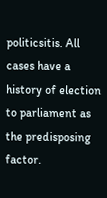politicsitis. All cases have a history of election to parliament as the predisposing factor.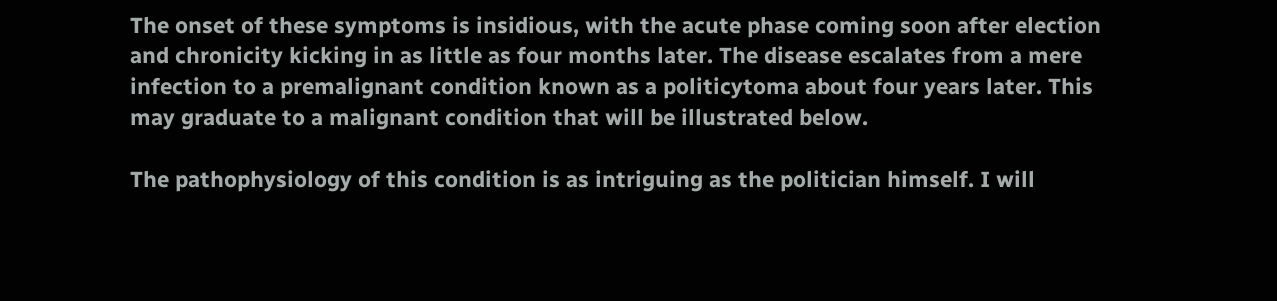The onset of these symptoms is insidious, with the acute phase coming soon after election and chronicity kicking in as little as four months later. The disease escalates from a mere infection to a premalignant condition known as a politicytoma about four years later. This may graduate to a malignant condition that will be illustrated below.

The pathophysiology of this condition is as intriguing as the politician himself. I will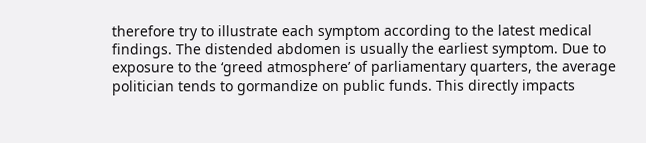therefore try to illustrate each symptom according to the latest medical findings. The distended abdomen is usually the earliest symptom. Due to exposure to the ‘greed atmosphere’ of parliamentary quarters, the average politician tends to gormandize on public funds. This directly impacts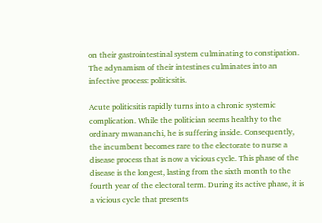on their gastrointestinal system culminating to constipation. The adynamism of their intestines culminates into an infective process: politicsitis.

Acute politicsitis rapidly turns into a chronic systemic complication. While the politician seems healthy to the ordinary mwananchi, he is suffering inside. Consequently, the incumbent becomes rare to the electorate to nurse a disease process that is now a vicious cycle. This phase of the disease is the longest, lasting from the sixth month to the fourth year of the electoral term. During its active phase, it is a vicious cycle that presents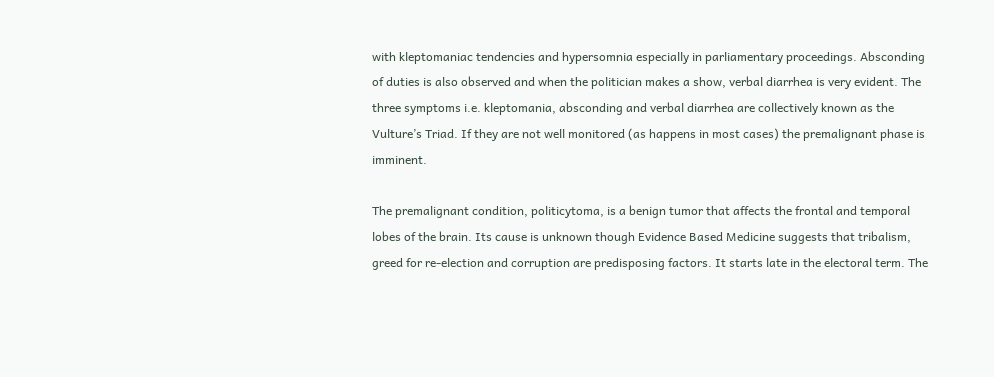with kleptomaniac tendencies and hypersomnia especially in parliamentary proceedings. Absconding of duties is also observed and when the politician makes a show, verbal diarrhea is very evident. The three symptoms i.e. kleptomania, absconding and verbal diarrhea are collectively known as the Vulture’s Triad. If they are not well monitored (as happens in most cases) the premalignant phase is imminent.

The premalignant condition, politicytoma, is a benign tumor that affects the frontal and temporal lobes of the brain. Its cause is unknown though Evidence Based Medicine suggests that tribalism, greed for re-election and corruption are predisposing factors. It starts late in the electoral term. The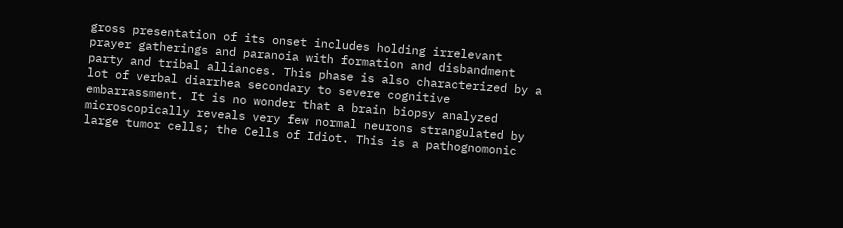gross presentation of its onset includes holding irrelevant prayer gatherings and paranoia with formation and disbandment party and tribal alliances. This phase is also characterized by a lot of verbal diarrhea secondary to severe cognitive embarrassment. It is no wonder that a brain biopsy analyzed microscopically reveals very few normal neurons strangulated by large tumor cells; the Cells of Idiot. This is a pathognomonic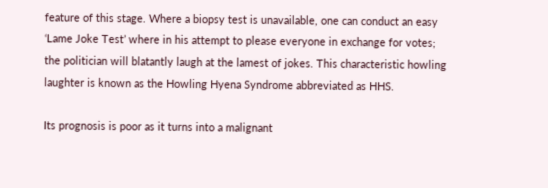feature of this stage. Where a biopsy test is unavailable, one can conduct an easy ‘Lame Joke Test’ where in his attempt to please everyone in exchange for votes; the politician will blatantly laugh at the lamest of jokes. This characteristic howling laughter is known as the Howling Hyena Syndrome abbreviated as HHS.

Its prognosis is poor as it turns into a malignant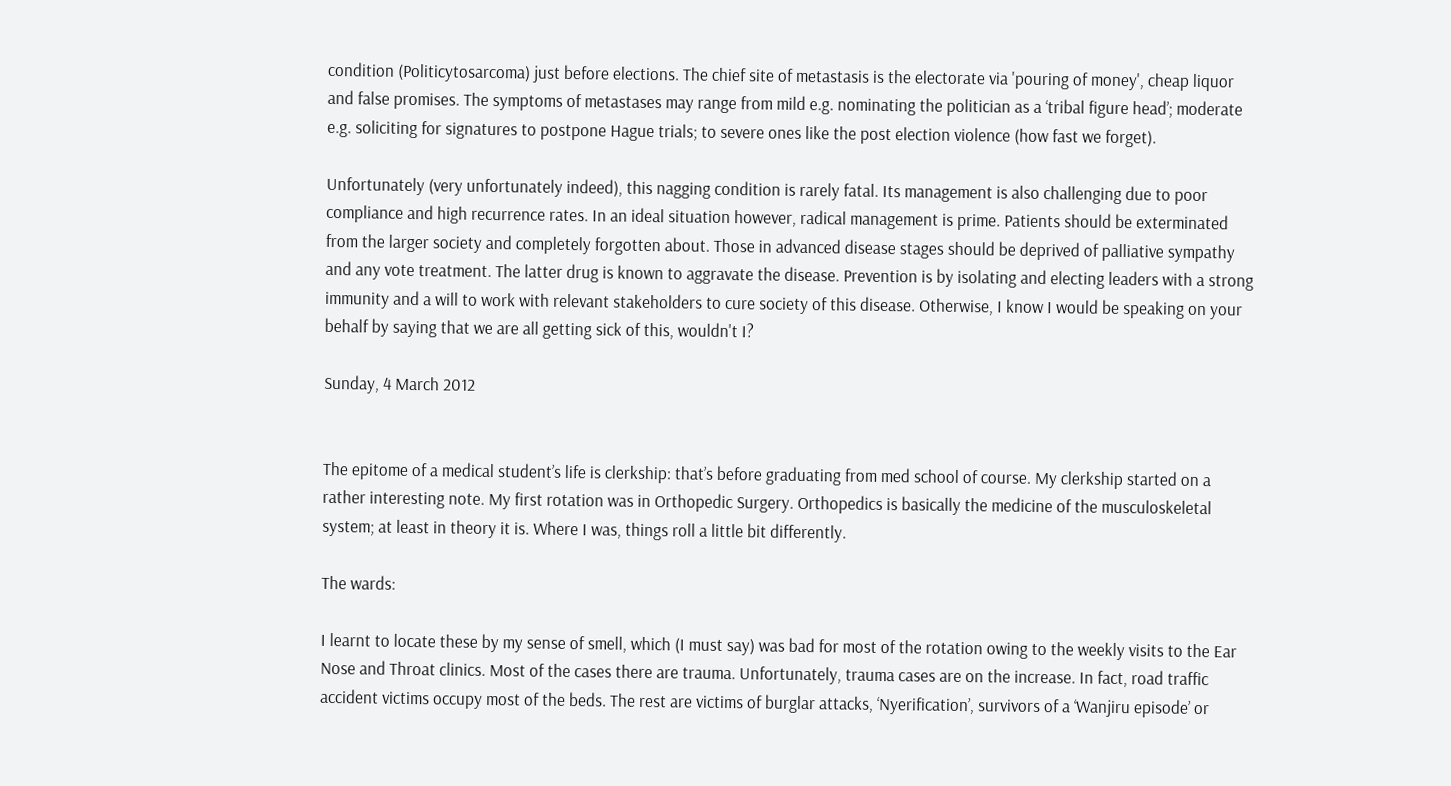condition (Politicytosarcoma) just before elections. The chief site of metastasis is the electorate via 'pouring of money', cheap liquor and false promises. The symptoms of metastases may range from mild e.g. nominating the politician as a ‘tribal figure head’; moderate e.g. soliciting for signatures to postpone Hague trials; to severe ones like the post election violence (how fast we forget).

Unfortunately (very unfortunately indeed), this nagging condition is rarely fatal. Its management is also challenging due to poor compliance and high recurrence rates. In an ideal situation however, radical management is prime. Patients should be exterminated from the larger society and completely forgotten about. Those in advanced disease stages should be deprived of palliative sympathy and any vote treatment. The latter drug is known to aggravate the disease. Prevention is by isolating and electing leaders with a strong immunity and a will to work with relevant stakeholders to cure society of this disease. Otherwise, I know I would be speaking on your behalf by saying that we are all getting sick of this, wouldn't I?

Sunday, 4 March 2012


The epitome of a medical student’s life is clerkship: that’s before graduating from med school of course. My clerkship started on a rather interesting note. My first rotation was in Orthopedic Surgery. Orthopedics is basically the medicine of the musculoskeletal system; at least in theory it is. Where I was, things roll a little bit differently.

The wards:

I learnt to locate these by my sense of smell, which (I must say) was bad for most of the rotation owing to the weekly visits to the Ear Nose and Throat clinics. Most of the cases there are trauma. Unfortunately, trauma cases are on the increase. In fact, road traffic accident victims occupy most of the beds. The rest are victims of burglar attacks, ‘Nyerification’, survivors of a ‘Wanjiru episode’ or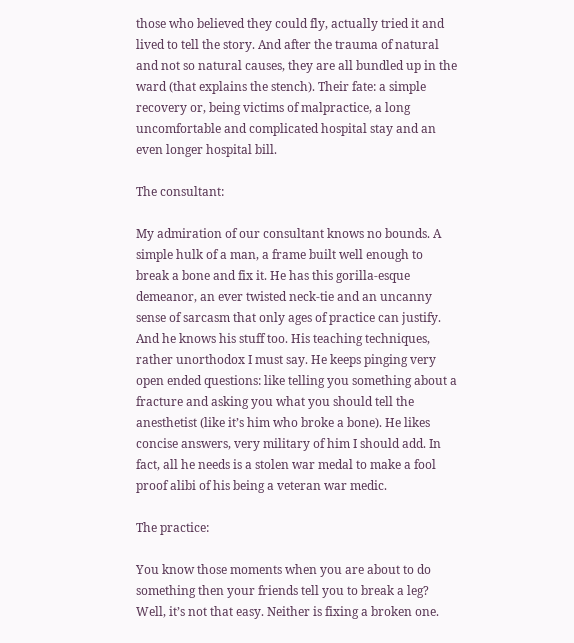those who believed they could fly, actually tried it and lived to tell the story. And after the trauma of natural and not so natural causes, they are all bundled up in the ward (that explains the stench). Their fate: a simple recovery or, being victims of malpractice, a long uncomfortable and complicated hospital stay and an even longer hospital bill.

The consultant:

My admiration of our consultant knows no bounds. A simple hulk of a man, a frame built well enough to break a bone and fix it. He has this gorilla-esque demeanor, an ever twisted neck-tie and an uncanny sense of sarcasm that only ages of practice can justify. And he knows his stuff too. His teaching techniques, rather unorthodox I must say. He keeps pinging very open ended questions: like telling you something about a fracture and asking you what you should tell the anesthetist (like it’s him who broke a bone). He likes concise answers, very military of him I should add. In fact, all he needs is a stolen war medal to make a fool proof alibi of his being a veteran war medic.

The practice:

You know those moments when you are about to do something then your friends tell you to break a leg? Well, it’s not that easy. Neither is fixing a broken one.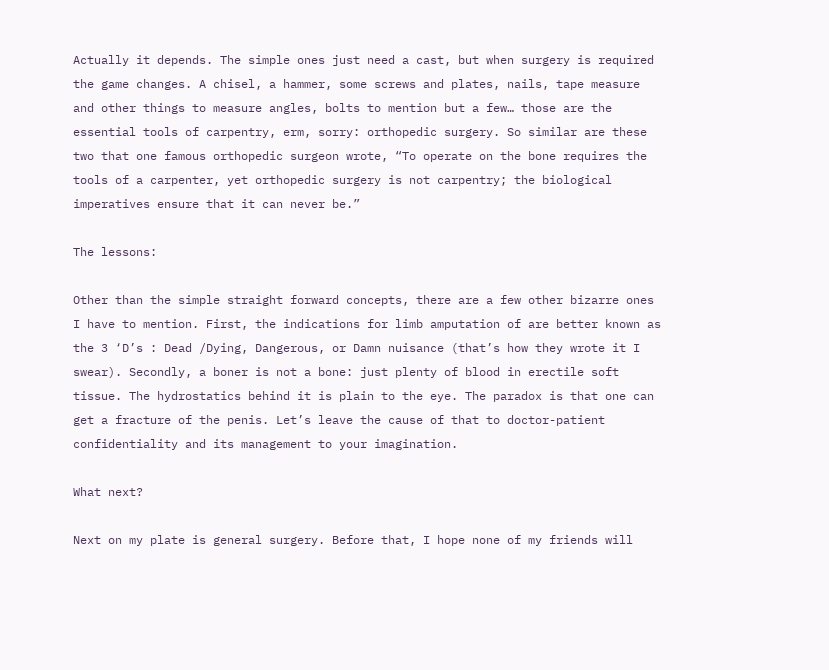Actually it depends. The simple ones just need a cast, but when surgery is required the game changes. A chisel, a hammer, some screws and plates, nails, tape measure and other things to measure angles, bolts to mention but a few… those are the essential tools of carpentry, erm, sorry: orthopedic surgery. So similar are these two that one famous orthopedic surgeon wrote, “To operate on the bone requires the tools of a carpenter, yet orthopedic surgery is not carpentry; the biological imperatives ensure that it can never be.”

The lessons:

Other than the simple straight forward concepts, there are a few other bizarre ones I have to mention. First, the indications for limb amputation of are better known as the 3 ‘D’s : Dead /Dying, Dangerous, or Damn nuisance (that’s how they wrote it I swear). Secondly, a boner is not a bone: just plenty of blood in erectile soft tissue. The hydrostatics behind it is plain to the eye. The paradox is that one can get a fracture of the penis. Let’s leave the cause of that to doctor-patient confidentiality and its management to your imagination.

What next?

Next on my plate is general surgery. Before that, I hope none of my friends will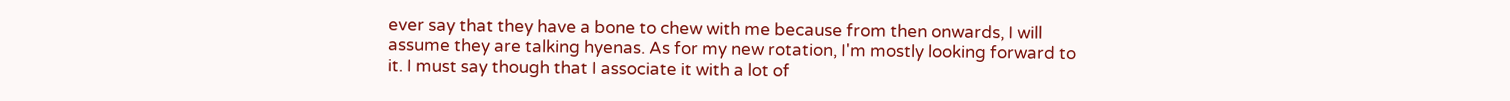ever say that they have a bone to chew with me because from then onwards, I will assume they are talking hyenas. As for my new rotation, I'm mostly looking forward to it. I must say though that I associate it with a lot of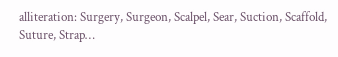alliteration: Surgery, Surgeon, Scalpel, Sear, Suction, Scaffold, Suture, Strap…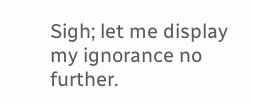Sigh; let me display my ignorance no further.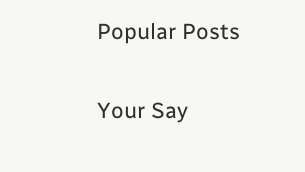Popular Posts

Your Say